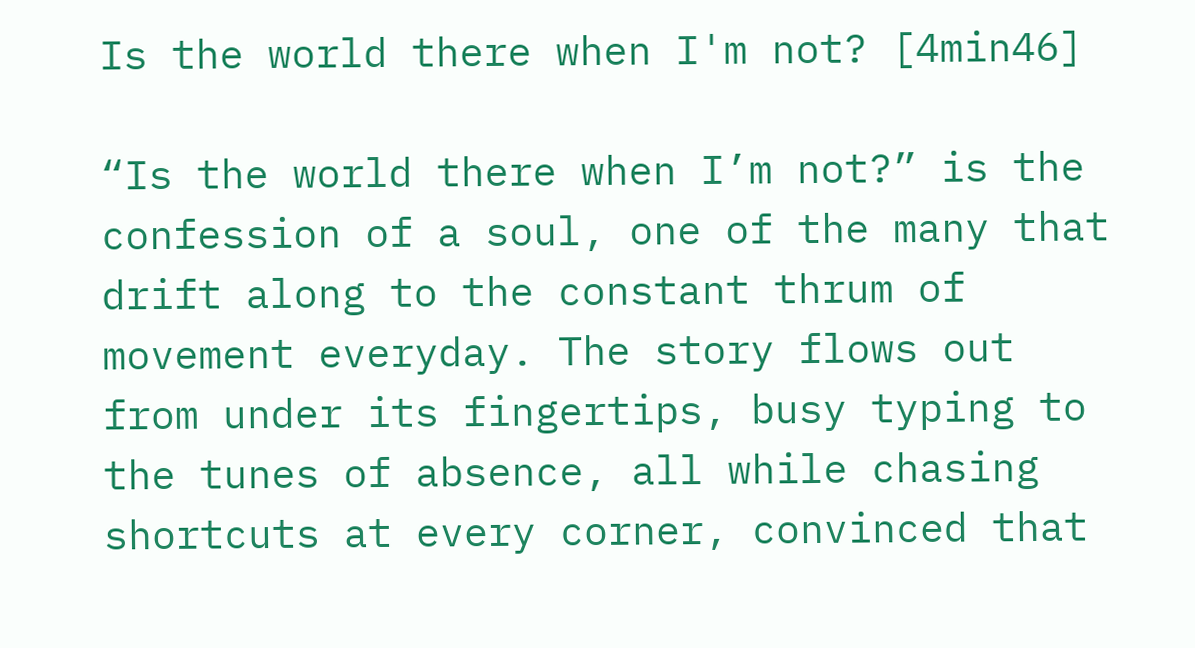Is the world there when I'm not? [4min46]

“Is the world there when I’m not?” is the confession of a soul, one of the many that drift along to the constant thrum of movement everyday. The story flows out from under its fingertips, busy typing to the tunes of absence, all while chasing shortcuts at every corner, convinced that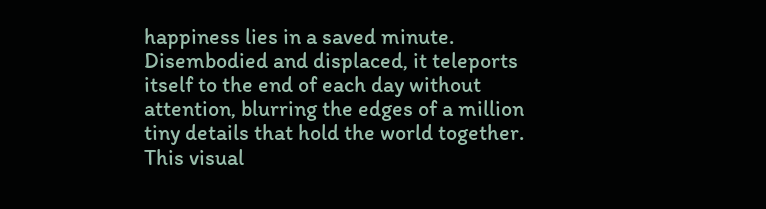happiness lies in a saved minute. Disembodied and displaced, it teleports itself to the end of each day without attention, blurring the edges of a million tiny details that hold the world together.
This visual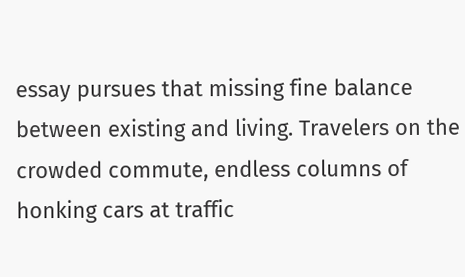essay pursues that missing fine balance between existing and living. Travelers on the crowded commute, endless columns of honking cars at traffic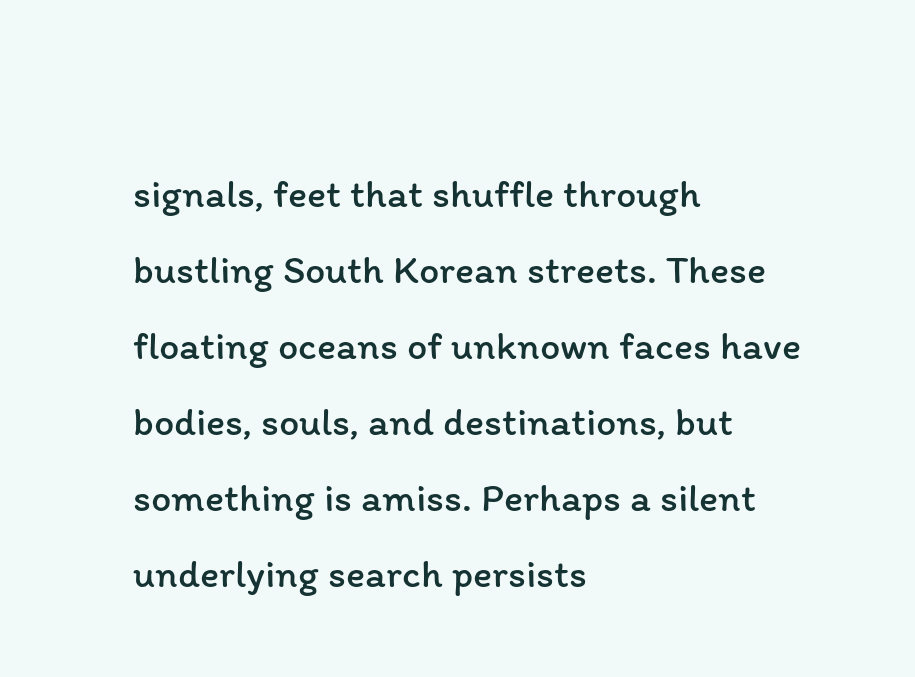signals, feet that shuffle through bustling South Korean streets. These floating oceans of unknown faces have bodies, souls, and destinations, but something is amiss. Perhaps a silent underlying search persists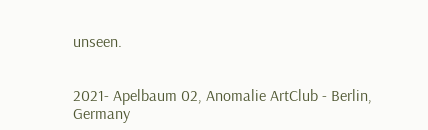unseen.


2021- Apelbaum 02, Anomalie ArtClub - Berlin, Germany